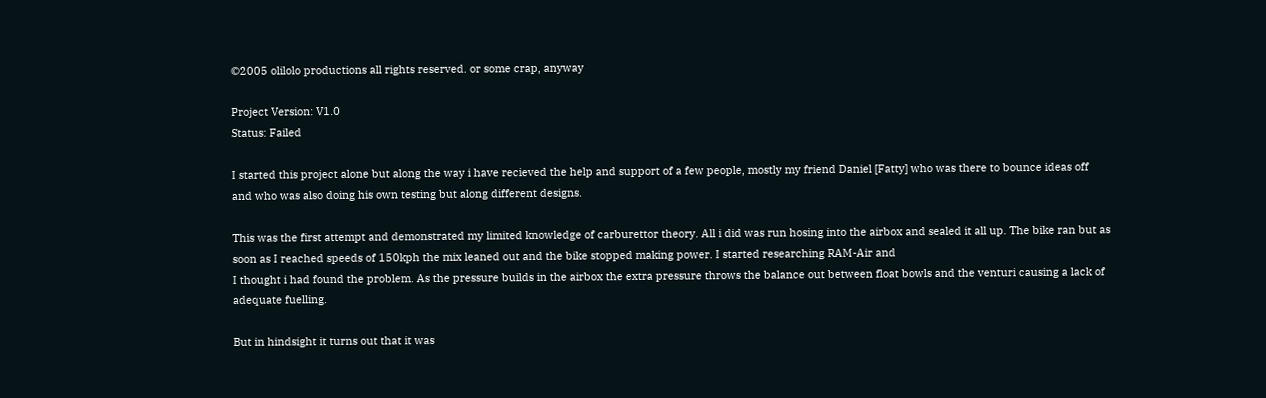©2005 olilolo productions all rights reserved. or some crap, anyway

Project Version: V1.0
Status: Failed

I started this project alone but along the way i have recieved the help and support of a few people, mostly my friend Daniel [Fatty] who was there to bounce ideas off and who was also doing his own testing but along different designs.

This was the first attempt and demonstrated my limited knowledge of carburettor theory. All i did was run hosing into the airbox and sealed it all up. The bike ran but as soon as I reached speeds of 150kph the mix leaned out and the bike stopped making power. I started researching RAM-Air and
I thought i had found the problem. As the pressure builds in the airbox the extra pressure throws the balance out between float bowls and the venturi causing a lack of adequate fuelling.

But in hindsight it turns out that it was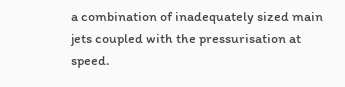a combination of inadequately sized main jets coupled with the pressurisation at speed.